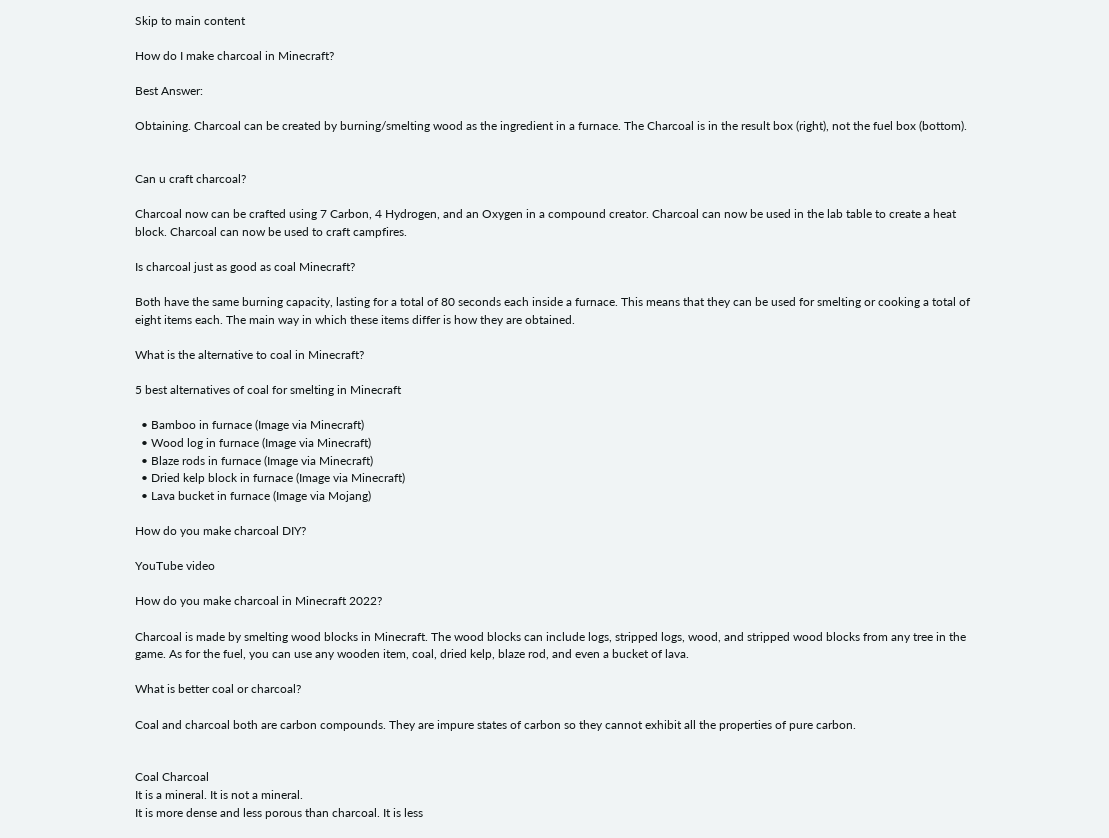Skip to main content

How do I make charcoal in Minecraft?

Best Answer:

Obtaining. Charcoal can be created by burning/smelting wood as the ingredient in a furnace. The Charcoal is in the result box (right), not the fuel box (bottom).


Can u craft charcoal?

Charcoal now can be crafted using 7 Carbon, 4 Hydrogen, and an Oxygen in a compound creator. Charcoal can now be used in the lab table to create a heat block. Charcoal can now be used to craft campfires.

Is charcoal just as good as coal Minecraft?

Both have the same burning capacity, lasting for a total of 80 seconds each inside a furnace. This means that they can be used for smelting or cooking a total of eight items each. The main way in which these items differ is how they are obtained.

What is the alternative to coal in Minecraft?

5 best alternatives of coal for smelting in Minecraft

  • Bamboo in furnace (Image via Minecraft)
  • Wood log in furnace (Image via Minecraft)
  • Blaze rods in furnace (Image via Minecraft)
  • Dried kelp block in furnace (Image via Minecraft)
  • Lava bucket in furnace (Image via Mojang)

How do you make charcoal DIY?

YouTube video

How do you make charcoal in Minecraft 2022?

Charcoal is made by smelting wood blocks in Minecraft. The wood blocks can include logs, stripped logs, wood, and stripped wood blocks from any tree in the game. As for the fuel, you can use any wooden item, coal, dried kelp, blaze rod, and even a bucket of lava.

What is better coal or charcoal?

Coal and charcoal both are carbon compounds. They are impure states of carbon so they cannot exhibit all the properties of pure carbon.


Coal Charcoal
It is a mineral. It is not a mineral.
It is more dense and less porous than charcoal. It is less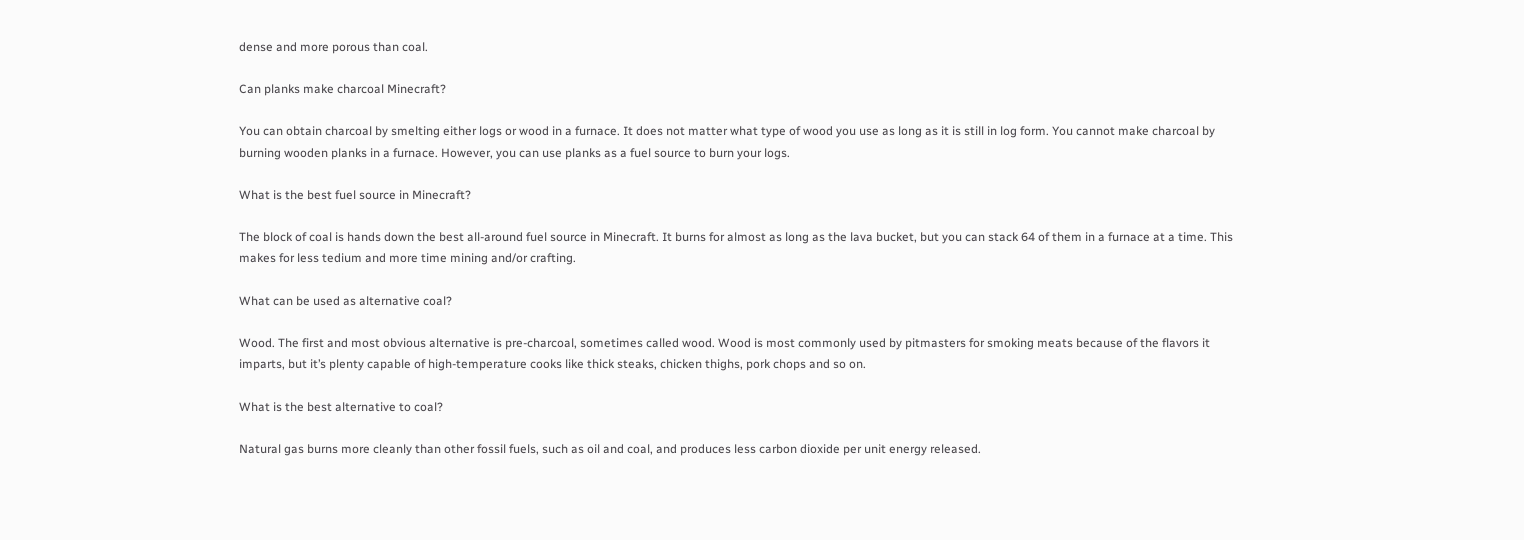dense and more porous than coal.

Can planks make charcoal Minecraft?

You can obtain charcoal by smelting either logs or wood in a furnace. It does not matter what type of wood you use as long as it is still in log form. You cannot make charcoal by burning wooden planks in a furnace. However, you can use planks as a fuel source to burn your logs.

What is the best fuel source in Minecraft?

The block of coal is hands down the best all-around fuel source in Minecraft. It burns for almost as long as the lava bucket, but you can stack 64 of them in a furnace at a time. This makes for less tedium and more time mining and/or crafting.

What can be used as alternative coal?

Wood. The first and most obvious alternative is pre-charcoal, sometimes called wood. Wood is most commonly used by pitmasters for smoking meats because of the flavors it imparts, but it’s plenty capable of high-temperature cooks like thick steaks, chicken thighs, pork chops and so on.

What is the best alternative to coal?

Natural gas burns more cleanly than other fossil fuels, such as oil and coal, and produces less carbon dioxide per unit energy released.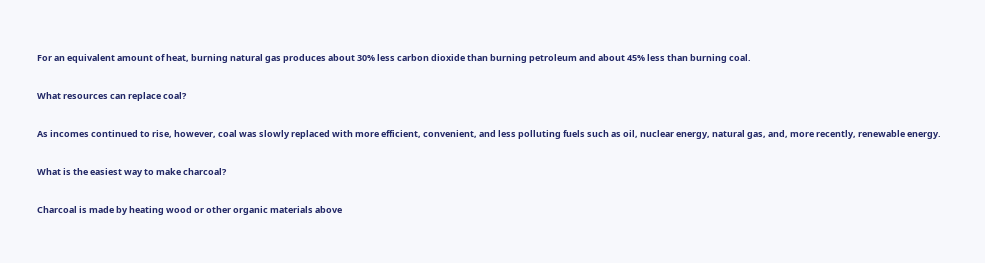For an equivalent amount of heat, burning natural gas produces about 30% less carbon dioxide than burning petroleum and about 45% less than burning coal.

What resources can replace coal?

As incomes continued to rise, however, coal was slowly replaced with more efficient, convenient, and less polluting fuels such as oil, nuclear energy, natural gas, and, more recently, renewable energy.

What is the easiest way to make charcoal?

Charcoal is made by heating wood or other organic materials above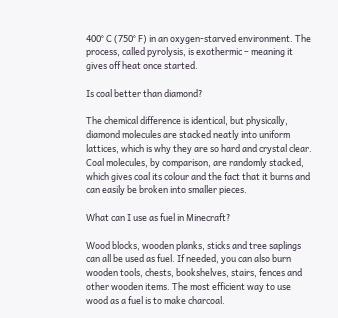400° C (750° F) in an oxygen-starved environment. The process, called pyrolysis, is exothermic – meaning it gives off heat once started.

Is coal better than diamond?

The chemical difference is identical, but physically, diamond molecules are stacked neatly into uniform lattices, which is why they are so hard and crystal clear. Coal molecules, by comparison, are randomly stacked, which gives coal its colour and the fact that it burns and can easily be broken into smaller pieces.

What can I use as fuel in Minecraft?

Wood blocks, wooden planks, sticks and tree saplings can all be used as fuel. If needed, you can also burn wooden tools, chests, bookshelves, stairs, fences and other wooden items. The most efficient way to use wood as a fuel is to make charcoal.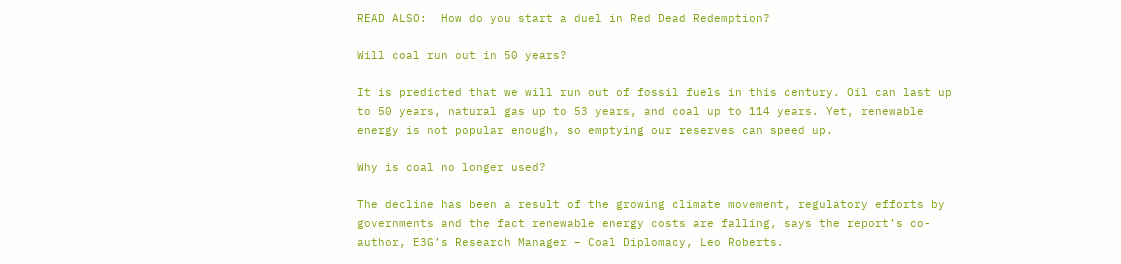READ ALSO:  How do you start a duel in Red Dead Redemption?

Will coal run out in 50 years?

It is predicted that we will run out of fossil fuels in this century. Oil can last up to 50 years, natural gas up to 53 years, and coal up to 114 years. Yet, renewable energy is not popular enough, so emptying our reserves can speed up.

Why is coal no longer used?

The decline has been a result of the growing climate movement, regulatory efforts by governments and the fact renewable energy costs are falling, says the report’s co-author, E3G’s Research Manager – Coal Diplomacy, Leo Roberts.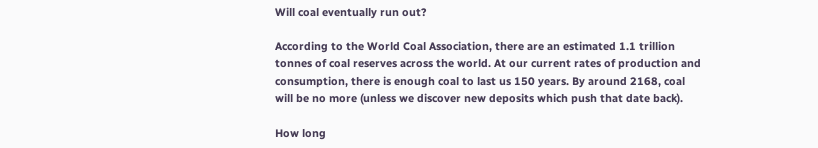Will coal eventually run out?

According to the World Coal Association, there are an estimated 1.1 trillion tonnes of coal reserves across the world. At our current rates of production and consumption, there is enough coal to last us 150 years. By around 2168, coal will be no more (unless we discover new deposits which push that date back).

How long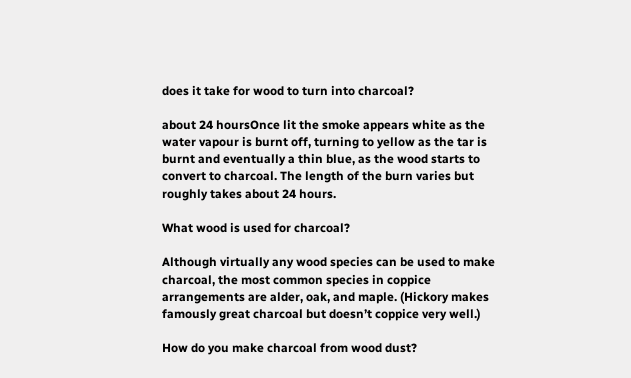does it take for wood to turn into charcoal?

about 24 hoursOnce lit the smoke appears white as the water vapour is burnt off, turning to yellow as the tar is burnt and eventually a thin blue, as the wood starts to convert to charcoal. The length of the burn varies but roughly takes about 24 hours.

What wood is used for charcoal?

Although virtually any wood species can be used to make charcoal, the most common species in coppice arrangements are alder, oak, and maple. (Hickory makes famously great charcoal but doesn’t coppice very well.)

How do you make charcoal from wood dust?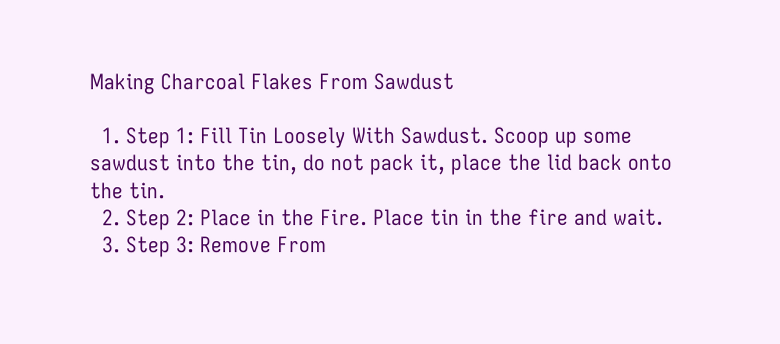Making Charcoal Flakes From Sawdust

  1. Step 1: Fill Tin Loosely With Sawdust. Scoop up some sawdust into the tin, do not pack it, place the lid back onto the tin.
  2. Step 2: Place in the Fire. Place tin in the fire and wait.
  3. Step 3: Remove From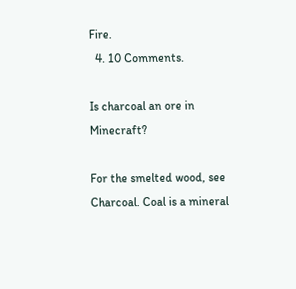Fire.
  4. 10 Comments.

Is charcoal an ore in Minecraft?

For the smelted wood, see Charcoal. Coal is a mineral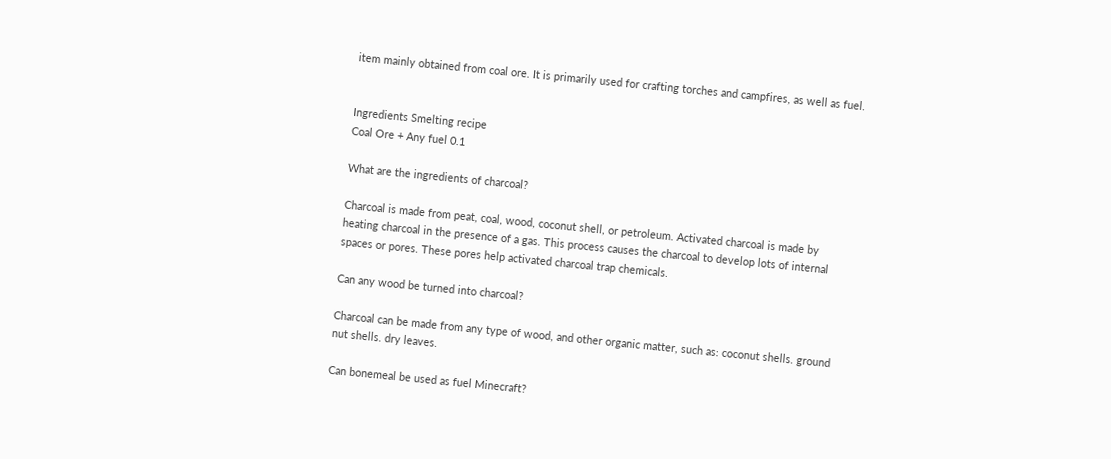item mainly obtained from coal ore. It is primarily used for crafting torches and campfires, as well as fuel.


Ingredients Smelting recipe
Coal Ore + Any fuel 0.1

What are the ingredients of charcoal?

Charcoal is made from peat, coal, wood, coconut shell, or petroleum. Activated charcoal is made by heating charcoal in the presence of a gas. This process causes the charcoal to develop lots of internal spaces or pores. These pores help activated charcoal trap chemicals.

Can any wood be turned into charcoal?

Charcoal can be made from any type of wood, and other organic matter, such as: coconut shells. ground nut shells. dry leaves.

Can bonemeal be used as fuel Minecraft?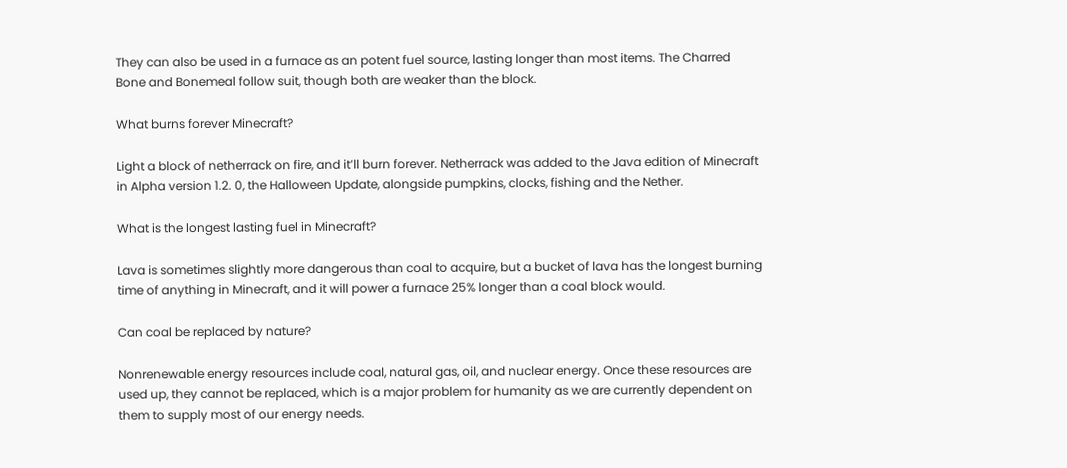They can also be used in a furnace as an potent fuel source, lasting longer than most items. The Charred Bone and Bonemeal follow suit, though both are weaker than the block.

What burns forever Minecraft?

Light a block of netherrack on fire, and it’ll burn forever. Netherrack was added to the Java edition of Minecraft in Alpha version 1.2. 0, the Halloween Update, alongside pumpkins, clocks, fishing and the Nether.

What is the longest lasting fuel in Minecraft?

Lava is sometimes slightly more dangerous than coal to acquire, but a bucket of lava has the longest burning time of anything in Minecraft, and it will power a furnace 25% longer than a coal block would.

Can coal be replaced by nature?

Nonrenewable energy resources include coal, natural gas, oil, and nuclear energy. Once these resources are used up, they cannot be replaced, which is a major problem for humanity as we are currently dependent on them to supply most of our energy needs.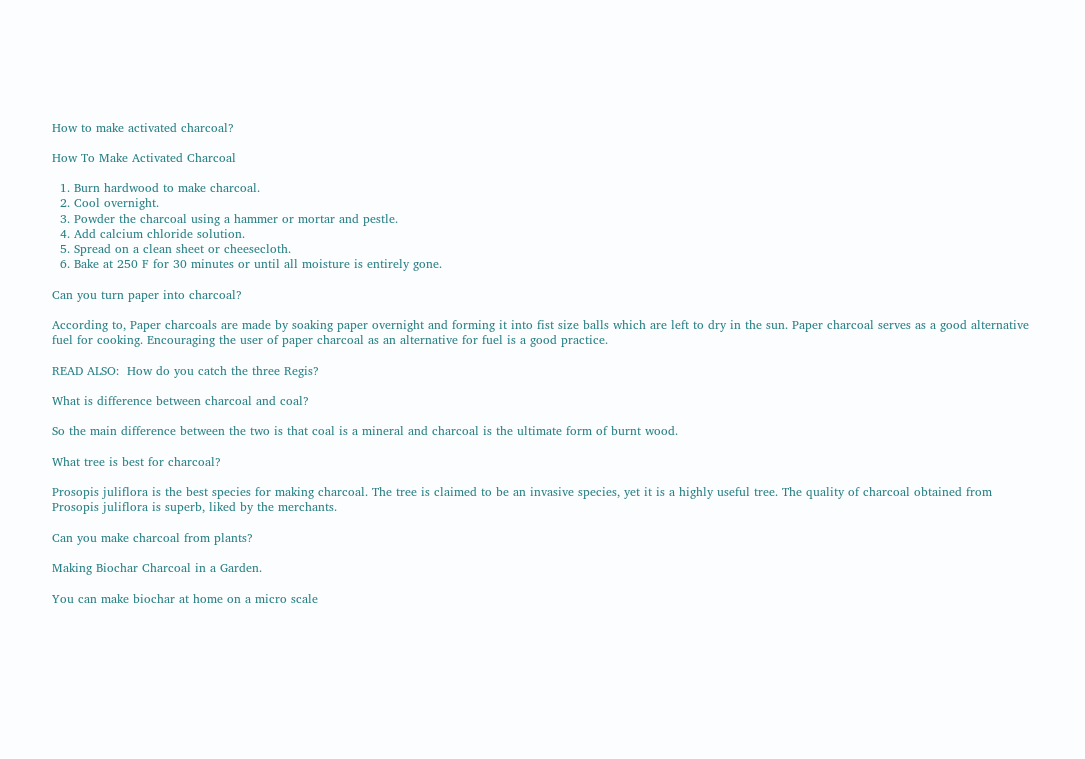How to make activated charcoal?

How To Make Activated Charcoal

  1. Burn hardwood to make charcoal.
  2. Cool overnight.
  3. Powder the charcoal using a hammer or mortar and pestle.
  4. Add calcium chloride solution.
  5. Spread on a clean sheet or cheesecloth.
  6. Bake at 250 F for 30 minutes or until all moisture is entirely gone.

Can you turn paper into charcoal?

According to, Paper charcoals are made by soaking paper overnight and forming it into fist size balls which are left to dry in the sun. Paper charcoal serves as a good alternative fuel for cooking. Encouraging the user of paper charcoal as an alternative for fuel is a good practice.

READ ALSO:  How do you catch the three Regis?

What is difference between charcoal and coal?

So the main difference between the two is that coal is a mineral and charcoal is the ultimate form of burnt wood.

What tree is best for charcoal?

Prosopis juliflora is the best species for making charcoal. The tree is claimed to be an invasive species, yet it is a highly useful tree. The quality of charcoal obtained from Prosopis juliflora is superb, liked by the merchants.

Can you make charcoal from plants?

Making Biochar Charcoal in a Garden.

You can make biochar at home on a micro scale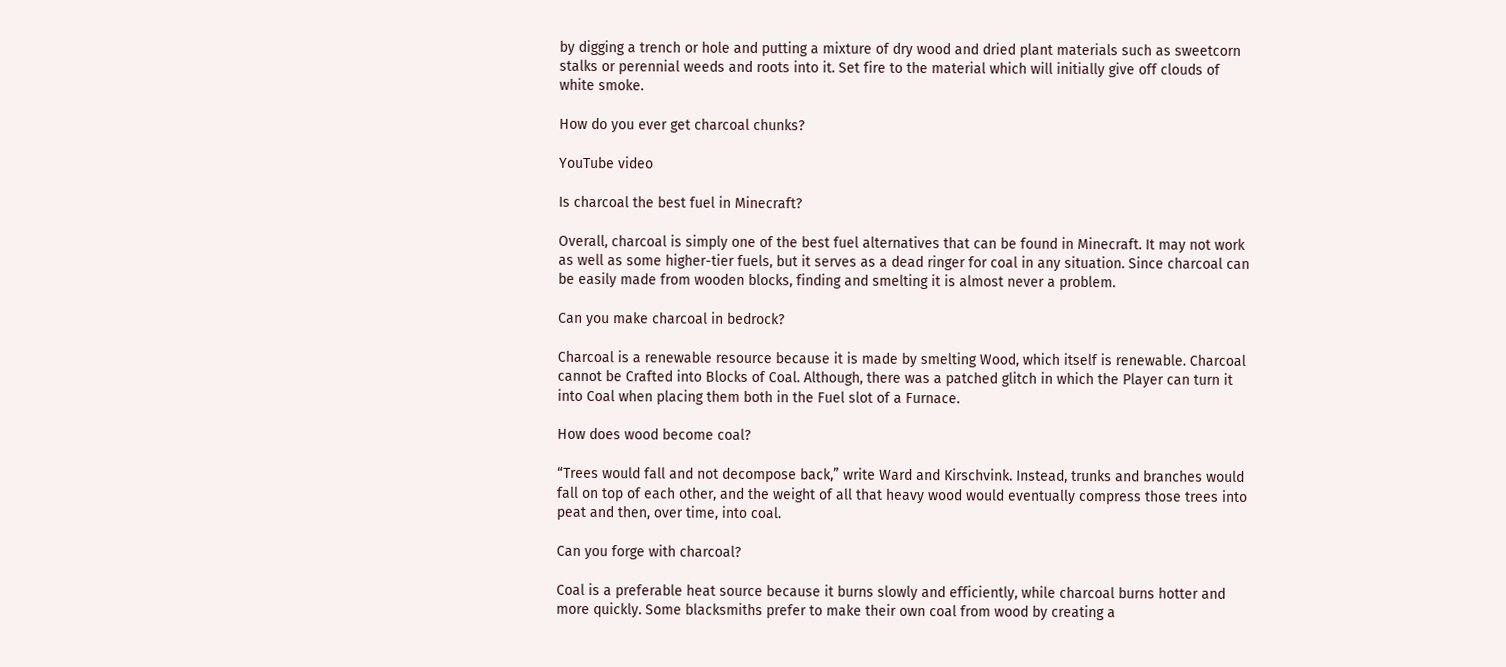by digging a trench or hole and putting a mixture of dry wood and dried plant materials such as sweetcorn stalks or perennial weeds and roots into it. Set fire to the material which will initially give off clouds of white smoke.

How do you ever get charcoal chunks?

YouTube video

Is charcoal the best fuel in Minecraft?

Overall, charcoal is simply one of the best fuel alternatives that can be found in Minecraft. It may not work as well as some higher-tier fuels, but it serves as a dead ringer for coal in any situation. Since charcoal can be easily made from wooden blocks, finding and smelting it is almost never a problem.

Can you make charcoal in bedrock?

Charcoal is a renewable resource because it is made by smelting Wood, which itself is renewable. Charcoal cannot be Crafted into Blocks of Coal. Although, there was a patched glitch in which the Player can turn it into Coal when placing them both in the Fuel slot of a Furnace.

How does wood become coal?

“Trees would fall and not decompose back,” write Ward and Kirschvink. Instead, trunks and branches would fall on top of each other, and the weight of all that heavy wood would eventually compress those trees into peat and then, over time, into coal.

Can you forge with charcoal?

Coal is a preferable heat source because it burns slowly and efficiently, while charcoal burns hotter and more quickly. Some blacksmiths prefer to make their own coal from wood by creating a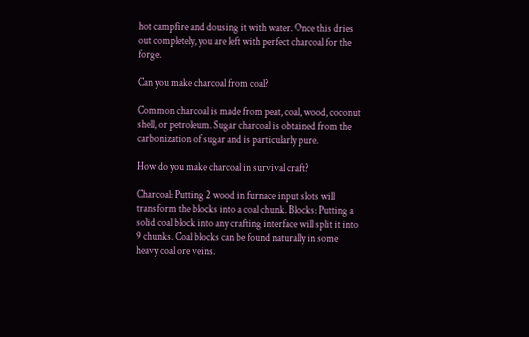hot campfire and dousing it with water. Once this dries out completely, you are left with perfect charcoal for the forge.

Can you make charcoal from coal?

Common charcoal is made from peat, coal, wood, coconut shell, or petroleum. Sugar charcoal is obtained from the carbonization of sugar and is particularly pure.

How do you make charcoal in survival craft?

Charcoal: Putting 2 wood in furnace input slots will transform the blocks into a coal chunk. Blocks: Putting a solid coal block into any crafting interface will split it into 9 chunks. Coal blocks can be found naturally in some heavy coal ore veins.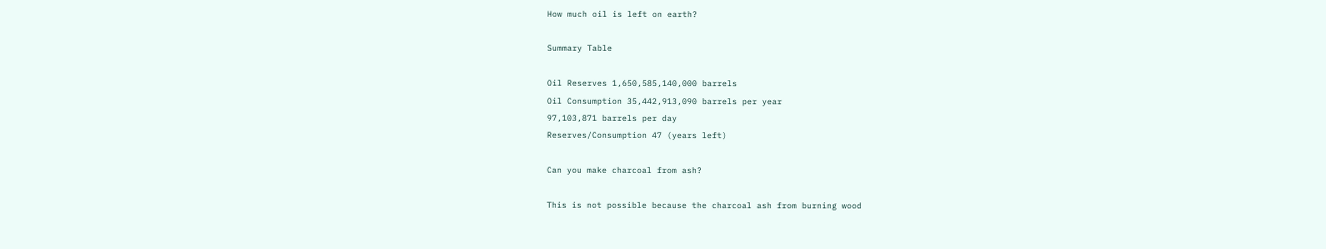How much oil is left on earth?

Summary Table

Oil Reserves 1,650,585,140,000 barrels
Oil Consumption 35,442,913,090 barrels per year
97,103,871 barrels per day
Reserves/Consumption 47 (years left)

Can you make charcoal from ash?

This is not possible because the charcoal ash from burning wood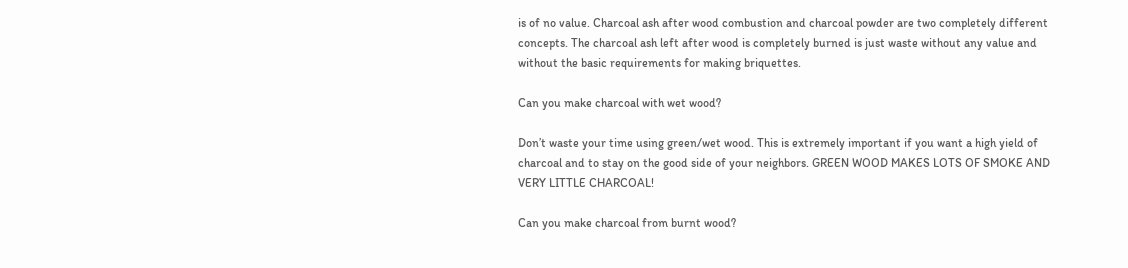is of no value. Charcoal ash after wood combustion and charcoal powder are two completely different concepts. The charcoal ash left after wood is completely burned is just waste without any value and without the basic requirements for making briquettes.

Can you make charcoal with wet wood?

Don’t waste your time using green/wet wood. This is extremely important if you want a high yield of charcoal and to stay on the good side of your neighbors. GREEN WOOD MAKES LOTS OF SMOKE AND VERY LITTLE CHARCOAL!

Can you make charcoal from burnt wood?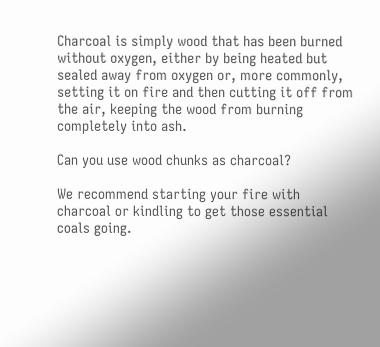Charcoal is simply wood that has been burned without oxygen, either by being heated but sealed away from oxygen or, more commonly, setting it on fire and then cutting it off from the air, keeping the wood from burning completely into ash.

Can you use wood chunks as charcoal?

We recommend starting your fire with charcoal or kindling to get those essential coals going.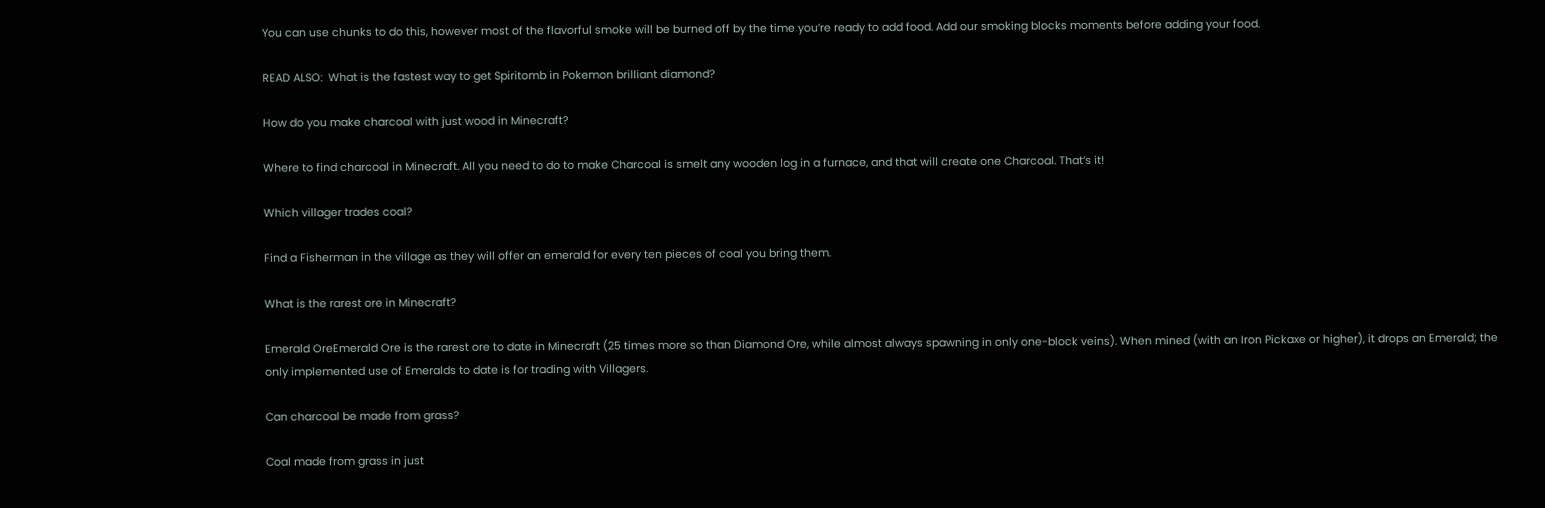You can use chunks to do this, however most of the flavorful smoke will be burned off by the time you’re ready to add food. Add our smoking blocks moments before adding your food.

READ ALSO:  What is the fastest way to get Spiritomb in Pokemon brilliant diamond?

How do you make charcoal with just wood in Minecraft?

Where to find charcoal in Minecraft. All you need to do to make Charcoal is smelt any wooden log in a furnace, and that will create one Charcoal. That’s it!

Which villager trades coal?

Find a Fisherman in the village as they will offer an emerald for every ten pieces of coal you bring them.

What is the rarest ore in Minecraft?

Emerald OreEmerald Ore is the rarest ore to date in Minecraft (25 times more so than Diamond Ore, while almost always spawning in only one-block veins). When mined (with an Iron Pickaxe or higher), it drops an Emerald; the only implemented use of Emeralds to date is for trading with Villagers.

Can charcoal be made from grass?

Coal made from grass in just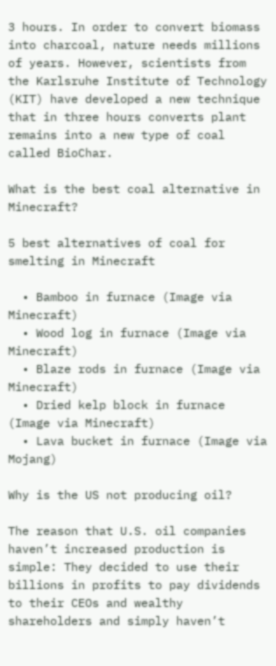3 hours. In order to convert biomass into charcoal, nature needs millions of years. However, scientists from the Karlsruhe Institute of Technology (KIT) have developed a new technique that in three hours converts plant remains into a new type of coal called BioChar.

What is the best coal alternative in Minecraft?

5 best alternatives of coal for smelting in Minecraft

  • Bamboo in furnace (Image via Minecraft)
  • Wood log in furnace (Image via Minecraft)
  • Blaze rods in furnace (Image via Minecraft)
  • Dried kelp block in furnace (Image via Minecraft)
  • Lava bucket in furnace (Image via Mojang)

Why is the US not producing oil?

The reason that U.S. oil companies haven’t increased production is simple: They decided to use their billions in profits to pay dividends to their CEOs and wealthy shareholders and simply haven’t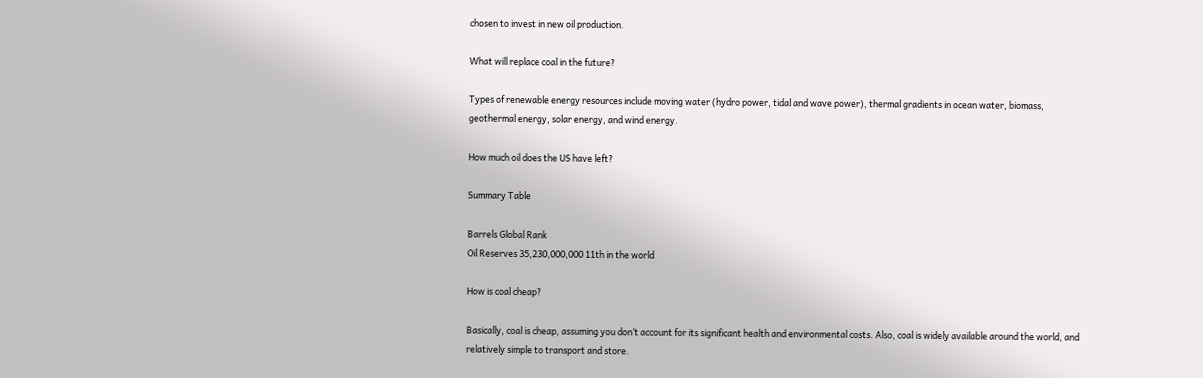chosen to invest in new oil production.

What will replace coal in the future?

Types of renewable energy resources include moving water (hydro power, tidal and wave power), thermal gradients in ocean water, biomass, geothermal energy, solar energy, and wind energy.

How much oil does the US have left?

Summary Table

Barrels Global Rank
Oil Reserves 35,230,000,000 11th in the world

How is coal cheap?

Basically, coal is cheap, assuming you don’t account for its significant health and environmental costs. Also, coal is widely available around the world, and relatively simple to transport and store.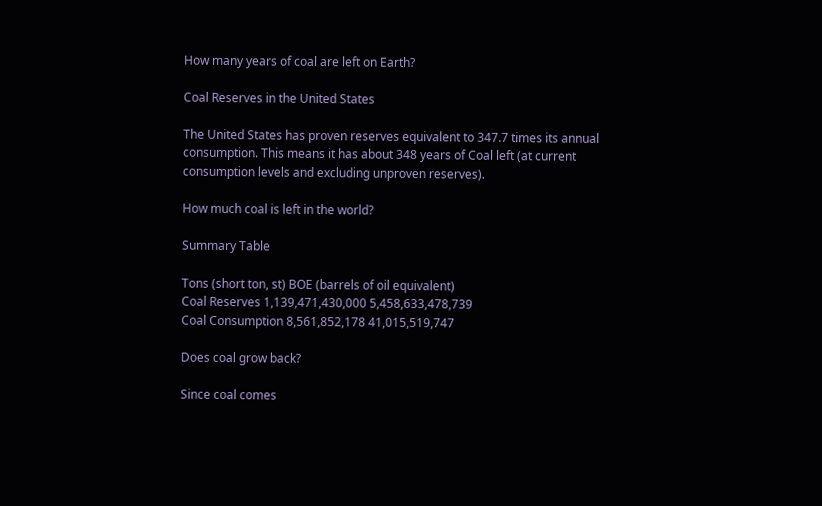How many years of coal are left on Earth?

Coal Reserves in the United States

The United States has proven reserves equivalent to 347.7 times its annual consumption. This means it has about 348 years of Coal left (at current consumption levels and excluding unproven reserves).

How much coal is left in the world?

Summary Table

Tons (short ton, st) BOE (barrels of oil equivalent)
Coal Reserves 1,139,471,430,000 5,458,633,478,739
Coal Consumption 8,561,852,178 41,015,519,747

Does coal grow back?

Since coal comes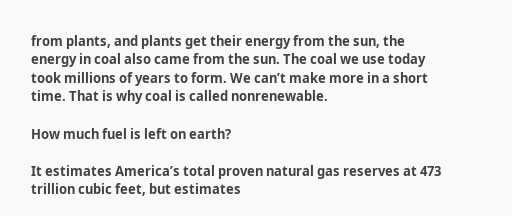from plants, and plants get their energy from the sun, the energy in coal also came from the sun. The coal we use today took millions of years to form. We can’t make more in a short time. That is why coal is called nonrenewable.

How much fuel is left on earth?

It estimates America’s total proven natural gas reserves at 473 trillion cubic feet, but estimates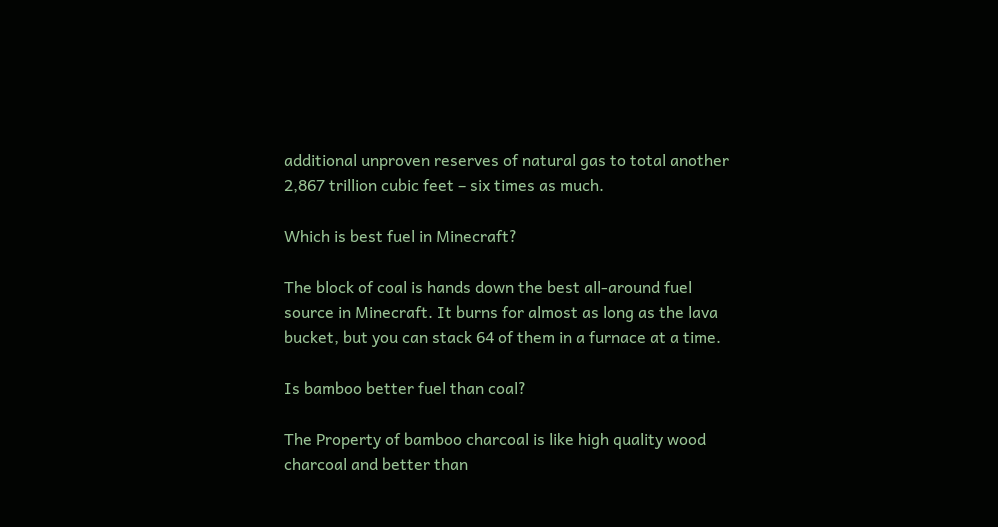additional unproven reserves of natural gas to total another 2,867 trillion cubic feet – six times as much.

Which is best fuel in Minecraft?

The block of coal is hands down the best all-around fuel source in Minecraft. It burns for almost as long as the lava bucket, but you can stack 64 of them in a furnace at a time.

Is bamboo better fuel than coal?

The Property of bamboo charcoal is like high quality wood charcoal and better than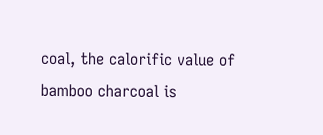coal, the calorific value of bamboo charcoal is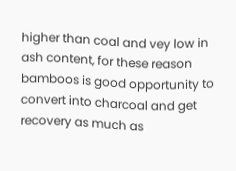higher than coal and vey low in ash content, for these reason bamboos is good opportunity to convert into charcoal and get recovery as much as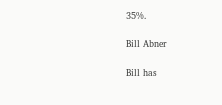35%.

Bill Abner

Bill has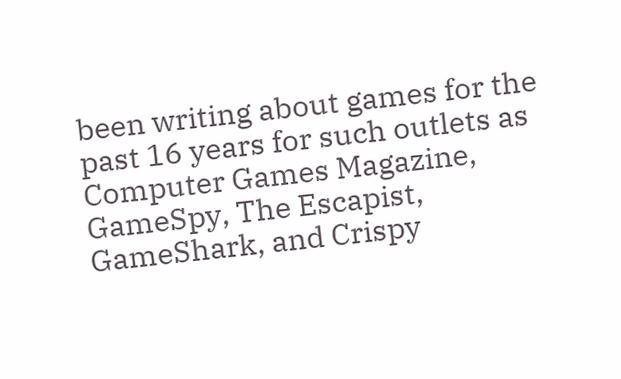been writing about games for the past 16 years for such outlets as Computer Games Magazine, GameSpy, The Escapist, GameShark, and Crispy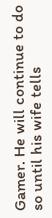Gamer. He will continue to do so until his wife tells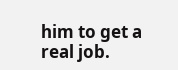him to get a real job.